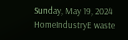Sunday, May 19, 2024
HomeIndustryE waste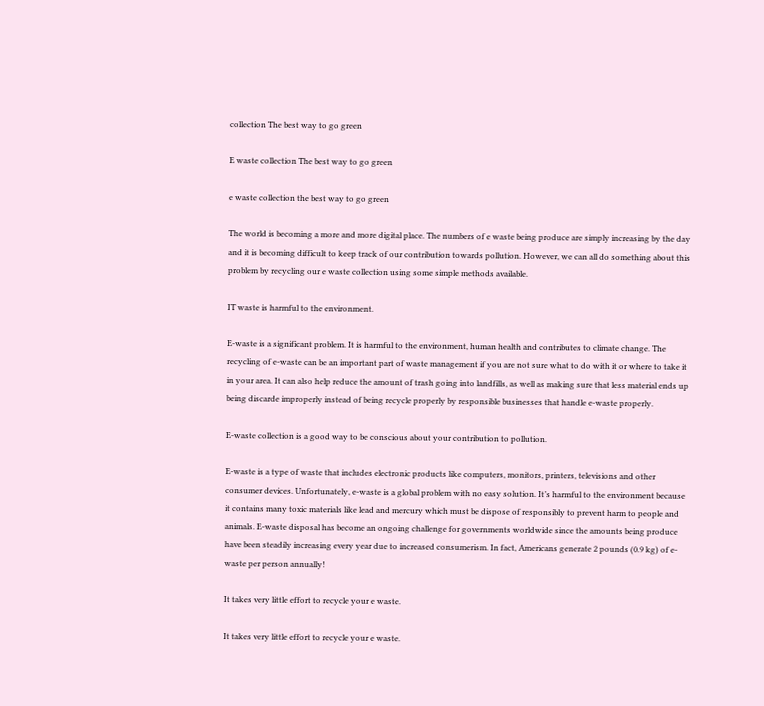collection The best way to go green

E waste collection The best way to go green

e waste collection the best way to go green

The world is becoming a more and more digital place. The numbers of e waste being produce are simply increasing by the day and it is becoming difficult to keep track of our contribution towards pollution. However, we can all do something about this problem by recycling our e waste collection using some simple methods available.

IT waste is harmful to the environment.

E-waste is a significant problem. It is harmful to the environment, human health and contributes to climate change. The recycling of e-waste can be an important part of waste management if you are not sure what to do with it or where to take it in your area. It can also help reduce the amount of trash going into landfills, as well as making sure that less material ends up being discarde improperly instead of being recycle properly by responsible businesses that handle e-waste properly.

E-waste collection is a good way to be conscious about your contribution to pollution.

E-waste is a type of waste that includes electronic products like computers, monitors, printers, televisions and other consumer devices. Unfortunately, e-waste is a global problem with no easy solution. It’s harmful to the environment because it contains many toxic materials like lead and mercury which must be dispose of responsibly to prevent harm to people and animals. E-waste disposal has become an ongoing challenge for governments worldwide since the amounts being produce have been steadily increasing every year due to increased consumerism. In fact, Americans generate 2 pounds (0.9 kg) of e-waste per person annually!

It takes very little effort to recycle your e waste.

It takes very little effort to recycle your e waste.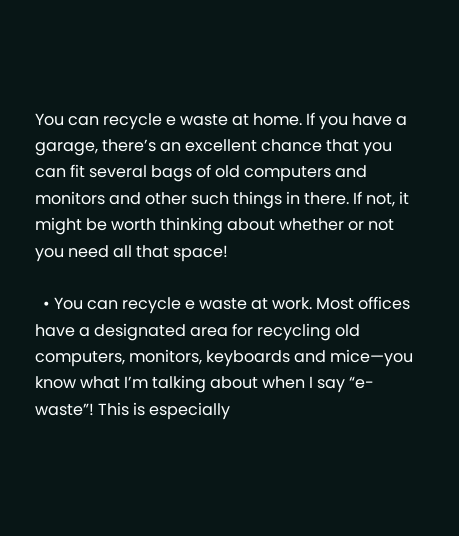You can recycle e waste at home. If you have a garage, there’s an excellent chance that you can fit several bags of old computers and monitors and other such things in there. If not, it might be worth thinking about whether or not you need all that space!

  • You can recycle e waste at work. Most offices have a designated area for recycling old computers, monitors, keyboards and mice—you know what I’m talking about when I say “e-waste”! This is especially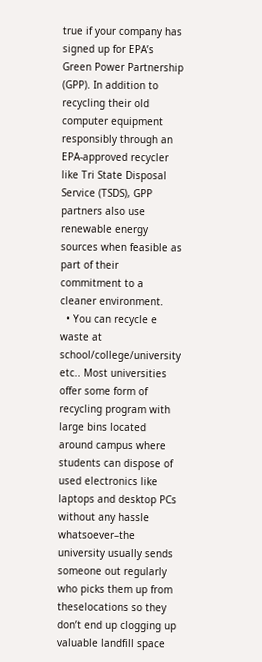true if your company has signed up for EPA’s Green Power Partnership (GPP). In addition to recycling their old computer equipment responsibly through an EPA-approved recycler like Tri State Disposal Service (TSDS), GPP partners also use renewable energy sources when feasible as part of their commitment to a cleaner environment.
  • You can recycle e waste at school/college/university etc.. Most universities offer some form of recycling program with large bins located around campus where students can dispose of used electronics like laptops and desktop PCs without any hassle whatsoever–the university usually sends someone out regularly who picks them up from theselocations so they don’t end up clogging up valuable landfill space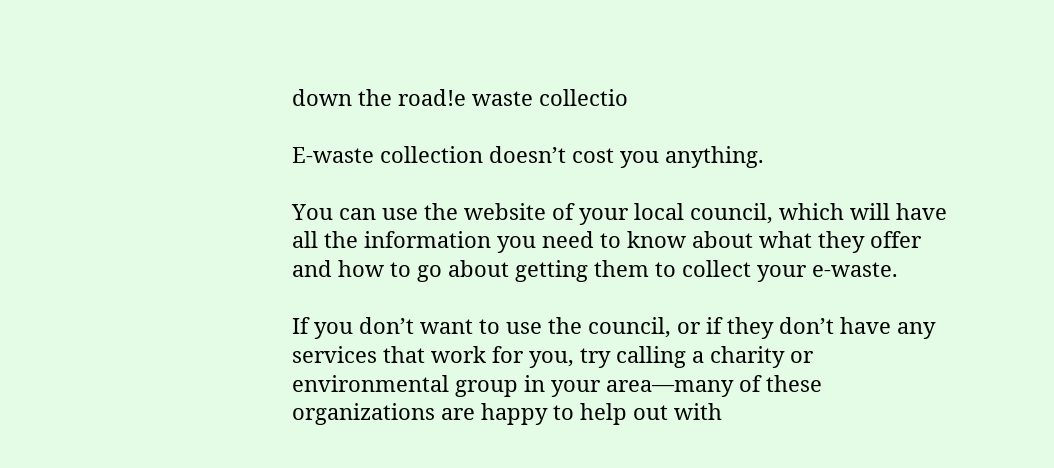down the road!e waste collectio

E-waste collection doesn’t cost you anything.

You can use the website of your local council, which will have all the information you need to know about what they offer and how to go about getting them to collect your e-waste.

If you don’t want to use the council, or if they don’t have any services that work for you, try calling a charity or environmental group in your area—many of these organizations are happy to help out with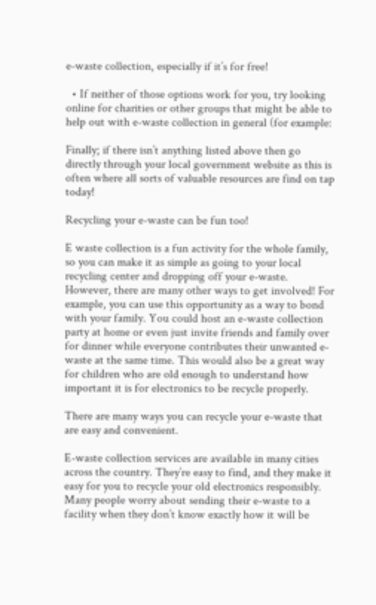e-waste collection, especially if it’s for free!

  • If neither of those options work for you, try looking online for charities or other groups that might be able to help out with e-waste collection in general (for example:

Finally; if there isn’t anything listed above then go directly through your local government website as this is often where all sorts of valuable resources are find on tap today!

Recycling your e-waste can be fun too!

E waste collection is a fun activity for the whole family, so you can make it as simple as going to your local recycling center and dropping off your e-waste. However, there are many other ways to get involved! For example, you can use this opportunity as a way to bond with your family. You could host an e-waste collection party at home or even just invite friends and family over for dinner while everyone contributes their unwanted e-waste at the same time. This would also be a great way for children who are old enough to understand how important it is for electronics to be recycle properly.

There are many ways you can recycle your e-waste that are easy and convenient.

E-waste collection services are available in many cities across the country. They’re easy to find, and they make it easy for you to recycle your old electronics responsibly. Many people worry about sending their e-waste to a facility when they don’t know exactly how it will be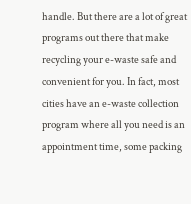handle. But there are a lot of great programs out there that make recycling your e-waste safe and convenient for you. In fact, most cities have an e-waste collection program where all you need is an appointment time, some packing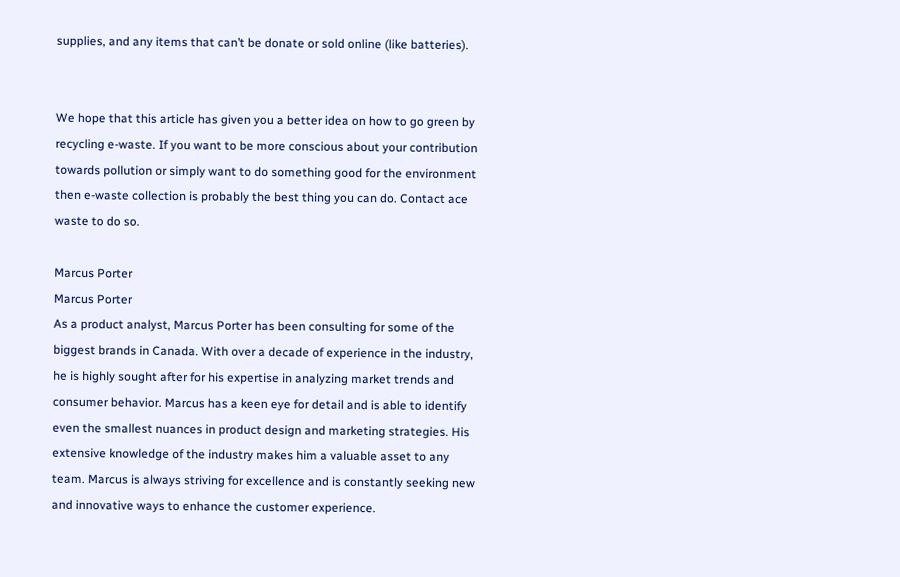supplies, and any items that can’t be donate or sold online (like batteries).


We hope that this article has given you a better idea on how to go green by recycling e-waste. If you want to be more conscious about your contribution towards pollution or simply want to do something good for the environment then e-waste collection is probably the best thing you can do. Contact ace waste to do so.

Marcus Porter
Marcus Porter
As a product analyst, Marcus Porter has been consulting for some of the biggest brands in Canada. With over a decade of experience in the industry, he is highly sought after for his expertise in analyzing market trends and consumer behavior. Marcus has a keen eye for detail and is able to identify even the smallest nuances in product design and marketing strategies. His extensive knowledge of the industry makes him a valuable asset to any team. Marcus is always striving for excellence and is constantly seeking new and innovative ways to enhance the customer experience.